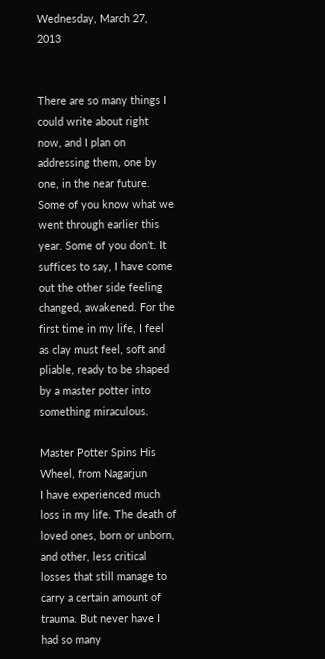Wednesday, March 27, 2013


There are so many things I could write about right now, and I plan on addressing them, one by one, in the near future. Some of you know what we went through earlier this year. Some of you don't. It suffices to say, I have come out the other side feeling changed, awakened. For the first time in my life, I feel as clay must feel, soft and pliable, ready to be shaped by a master potter into something miraculous.

Master Potter Spins His Wheel, from Nagarjun
I have experienced much loss in my life. The death of loved ones, born or unborn, and other, less critical losses that still manage to carry a certain amount of trauma. But never have I had so many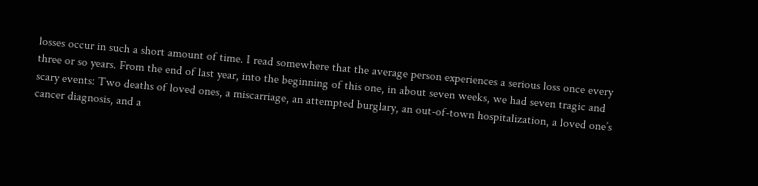losses occur in such a short amount of time. I read somewhere that the average person experiences a serious loss once every three or so years. From the end of last year, into the beginning of this one, in about seven weeks, we had seven tragic and scary events: Two deaths of loved ones, a miscarriage, an attempted burglary, an out-of-town hospitalization, a loved one’s cancer diagnosis, and a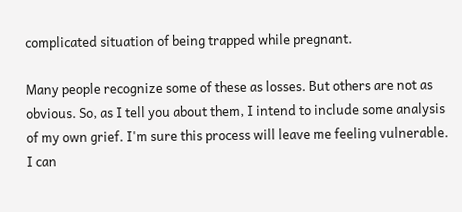complicated situation of being trapped while pregnant.

Many people recognize some of these as losses. But others are not as obvious. So, as I tell you about them, I intend to include some analysis of my own grief. I'm sure this process will leave me feeling vulnerable. I can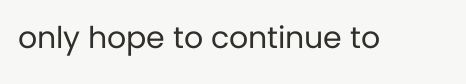only hope to continue to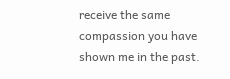receive the same compassion you have shown me in the past.